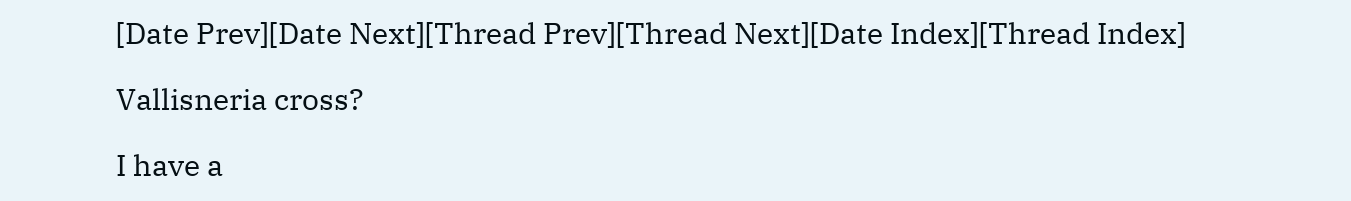[Date Prev][Date Next][Thread Prev][Thread Next][Date Index][Thread Index]

Vallisneria cross?

I have a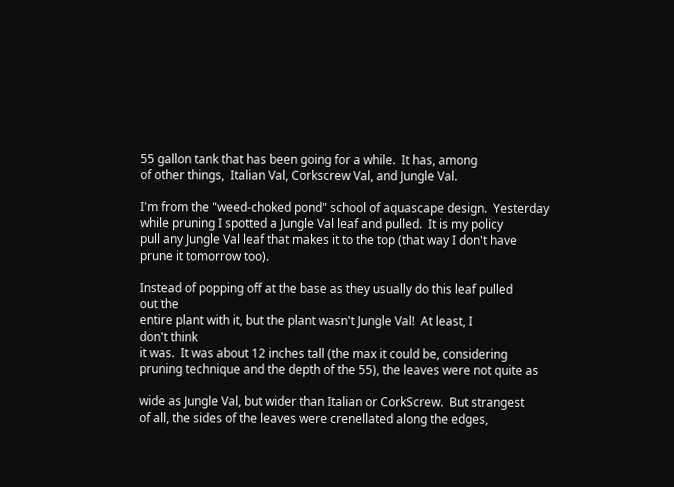55 gallon tank that has been going for a while.  It has, among
of other things,  Italian Val, Corkscrew Val, and Jungle Val.

I'm from the "weed-choked pond" school of aquascape design.  Yesterday
while pruning I spotted a Jungle Val leaf and pulled.  It is my policy
pull any Jungle Val leaf that makes it to the top (that way I don't have
prune it tomorrow too).

Instead of popping off at the base as they usually do this leaf pulled
out the
entire plant with it, but the plant wasn't Jungle Val!  At least, I
don't think
it was.  It was about 12 inches tall (the max it could be, considering
pruning technique and the depth of the 55), the leaves were not quite as

wide as Jungle Val, but wider than Italian or CorkScrew.  But strangest
of all, the sides of the leaves were crenellated along the edges,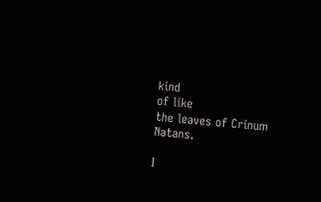kind
of like
the leaves of Crinum Natans.

I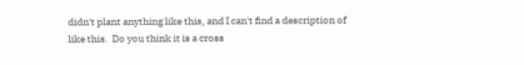didn't plant anything like this, and I can't find a description of
like this.  Do you think it is a cross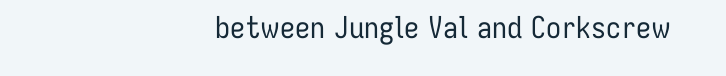between Jungle Val and Corkscrew